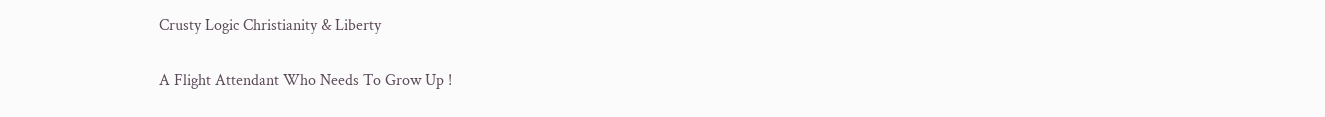Crusty Logic Christianity & Liberty

A Flight Attendant Who Needs To Grow Up !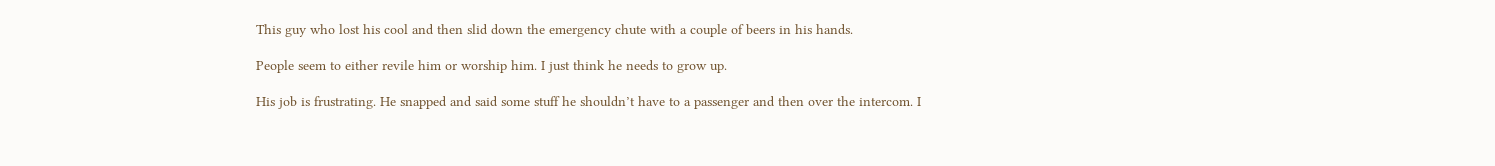This guy who lost his cool and then slid down the emergency chute with a couple of beers in his hands.

People seem to either revile him or worship him. I just think he needs to grow up.

His job is frustrating. He snapped and said some stuff he shouldn’t have to a passenger and then over the intercom. I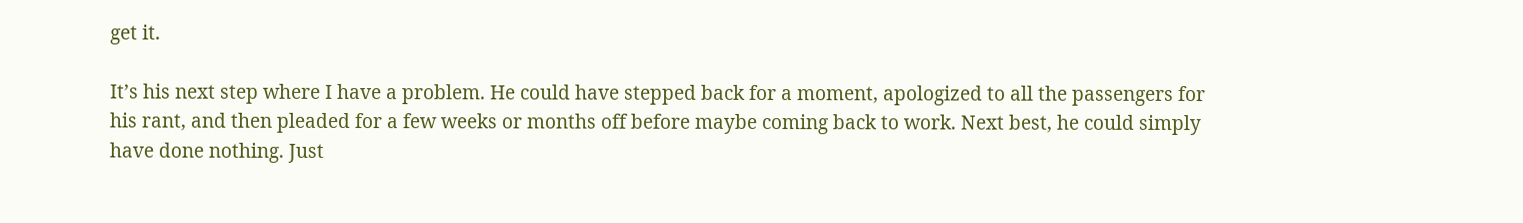get it.

It’s his next step where I have a problem. He could have stepped back for a moment, apologized to all the passengers for his rant, and then pleaded for a few weeks or months off before maybe coming back to work. Next best, he could simply have done nothing. Just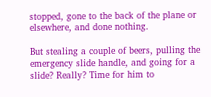stopped, gone to the back of the plane or elsewhere, and done nothing.

But stealing a couple of beers, pulling the emergency slide handle, and going for a slide? Really? Time for him to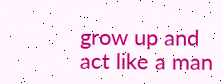grow up and act like a man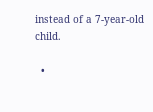instead of a 7-year-old child.

  •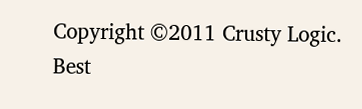Copyright ©2011 Crusty Logic. Best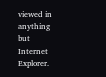viewed in anything but Internet Explorer.